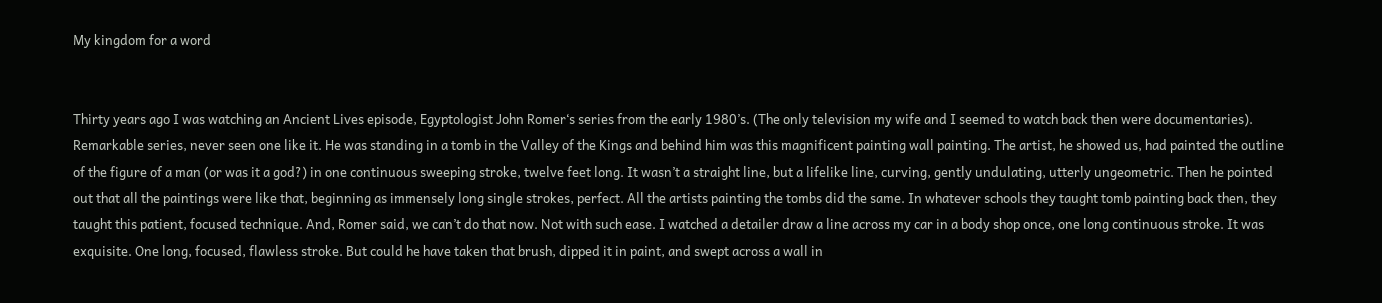My kingdom for a word


Thirty years ago I was watching an Ancient Lives episode, Egyptologist John Romer‘s series from the early 1980’s. (The only television my wife and I seemed to watch back then were documentaries). Remarkable series, never seen one like it. He was standing in a tomb in the Valley of the Kings and behind him was this magnificent painting wall painting. The artist, he showed us, had painted the outline of the figure of a man (or was it a god?) in one continuous sweeping stroke, twelve feet long. It wasn’t a straight line, but a lifelike line, curving, gently undulating, utterly ungeometric. Then he pointed out that all the paintings were like that, beginning as immensely long single strokes, perfect. All the artists painting the tombs did the same. In whatever schools they taught tomb painting back then, they taught this patient, focused technique. And, Romer said, we can’t do that now. Not with such ease. I watched a detailer draw a line across my car in a body shop once, one long continuous stroke. It was exquisite. One long, focused, flawless stroke. But could he have taken that brush, dipped it in paint, and swept across a wall in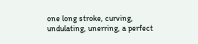one long stroke, curving, undulating, unerring, a perfect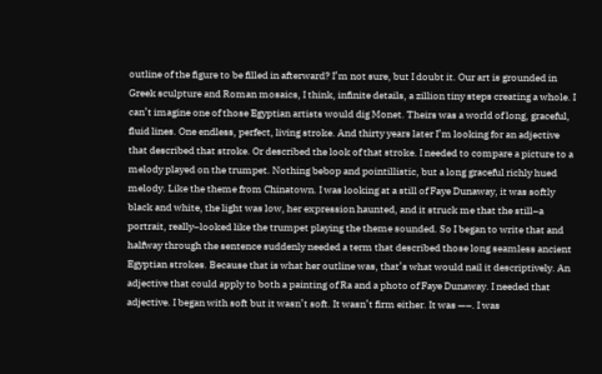outline of the figure to be filled in afterward? I’m not sure, but I doubt it. Our art is grounded in Greek sculpture and Roman mosaics, I think, infinite details, a zillion tiny steps creating a whole. I can’t imagine one of those Egyptian artists would dig Monet. Theirs was a world of long, graceful, fluid lines. One endless, perfect, living stroke. And thirty years later I’m looking for an adjective that described that stroke. Or described the look of that stroke. I needed to compare a picture to a melody played on the trumpet. Nothing bebop and pointillistic, but a long graceful richly hued melody. Like the theme from Chinatown. I was looking at a still of Faye Dunaway, it was softly black and white, the light was low, her expression haunted, and it struck me that the still–a portrait, really–looked like the trumpet playing the theme sounded. So I began to write that and halfway through the sentence suddenly needed a term that described those long seamless ancient Egyptian strokes. Because that is what her outline was, that’s what would nail it descriptively. An adjective that could apply to both a painting of Ra and a photo of Faye Dunaway. I needed that adjective. I began with soft but it wasn’t soft. It wasn’t firm either. It was —–. I was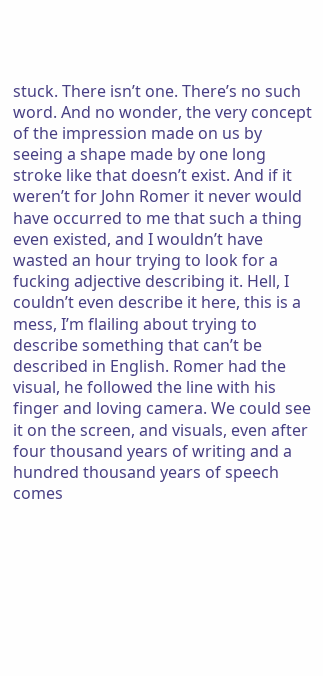stuck. There isn’t one. There’s no such word. And no wonder, the very concept of the impression made on us by seeing a shape made by one long stroke like that doesn’t exist. And if it weren’t for John Romer it never would have occurred to me that such a thing even existed, and I wouldn’t have wasted an hour trying to look for a fucking adjective describing it. Hell, I couldn’t even describe it here, this is a mess, I’m flailing about trying to describe something that can’t be described in English. Romer had the visual, he followed the line with his finger and loving camera. We could see it on the screen, and visuals, even after four thousand years of writing and a hundred thousand years of speech comes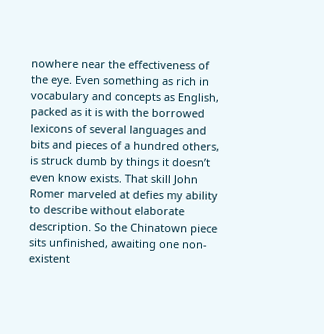nowhere near the effectiveness of the eye. Even something as rich in vocabulary and concepts as English, packed as it is with the borrowed lexicons of several languages and bits and pieces of a hundred others, is struck dumb by things it doesn’t even know exists. That skill John Romer marveled at defies my ability to describe without elaborate description. So the Chinatown piece sits unfinished, awaiting one non-existent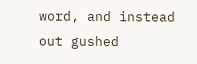word, and instead out gushed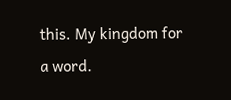this. My kingdom for a word.